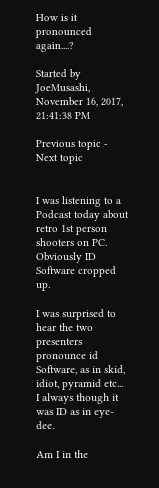How is it pronounced again....?

Started by JoeMusashi, November 16, 2017, 21:41:38 PM

Previous topic - Next topic


I was listening to a Podcast today about retro 1st person shooters on PC. Obviously ID Software cropped up.

I was surprised to hear the two presenters pronounce id Software, as in skid, idiot, pyramid etc...
I always though it was ID as in eye-dee.

Am I in the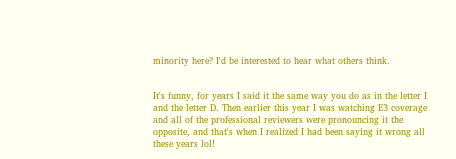minority here? I'd be interested to hear what others think.


It's funny, for years I said it the same way you do as in the letter I and the letter D. Then earlier this year I was watching E3 coverage and all of the professional reviewers were pronouncing it the opposite, and that's when I realized I had been saying it wrong all these years lol!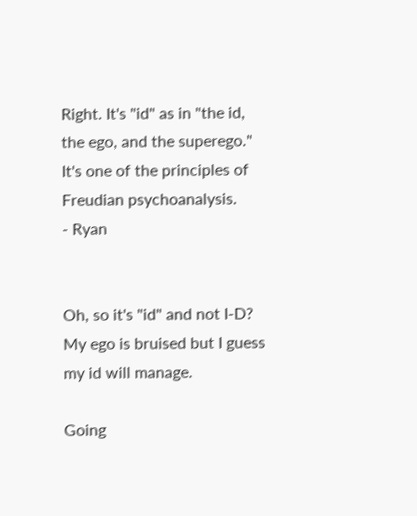Right. It's "id" as in "the id, the ego, and the superego." It's one of the principles of Freudian psychoanalysis.
- Ryan


Oh, so it's "id" and not I-D?  My ego is bruised but I guess my id will manage.

Going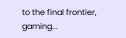to the final frontier, gaming...